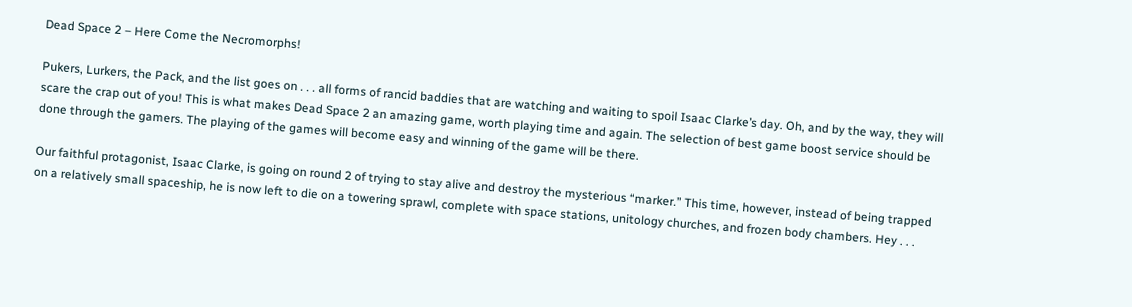Dead Space 2 – Here Come the Necromorphs!

Pukers, Lurkers, the Pack, and the list goes on . . . all forms of rancid baddies that are watching and waiting to spoil Isaac Clarke’s day. Oh, and by the way, they will scare the crap out of you! This is what makes Dead Space 2 an amazing game, worth playing time and again. The selection of best game boost service should be done through the gamers. The playing of the games will become easy and winning of the game will be there.

Our faithful protagonist, Isaac Clarke, is going on round 2 of trying to stay alive and destroy the mysterious “marker.” This time, however, instead of being trapped on a relatively small spaceship, he is now left to die on a towering sprawl, complete with space stations, unitology churches, and frozen body chambers. Hey . . .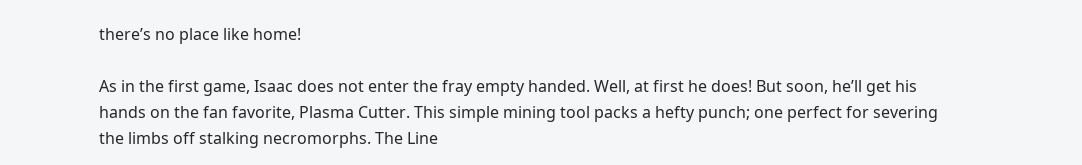there’s no place like home!

As in the first game, Isaac does not enter the fray empty handed. Well, at first he does! But soon, he’ll get his hands on the fan favorite, Plasma Cutter. This simple mining tool packs a hefty punch; one perfect for severing the limbs off stalking necromorphs. The Line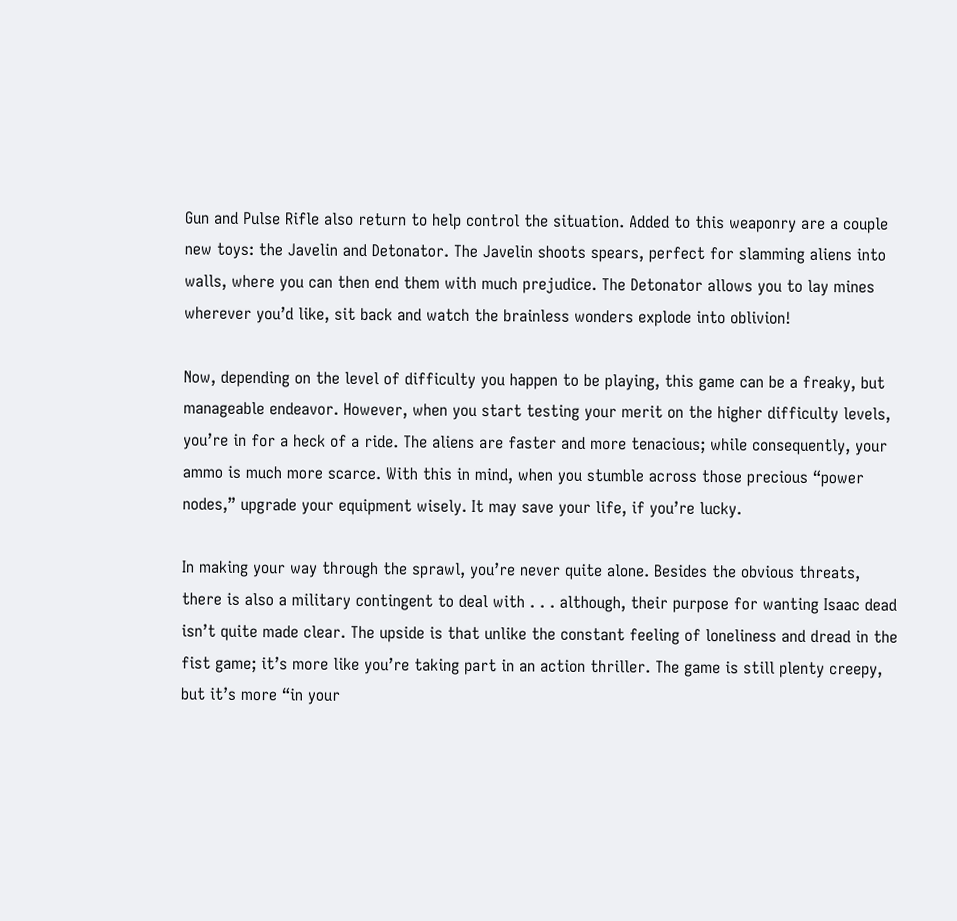Gun and Pulse Rifle also return to help control the situation. Added to this weaponry are a couple new toys: the Javelin and Detonator. The Javelin shoots spears, perfect for slamming aliens into walls, where you can then end them with much prejudice. The Detonator allows you to lay mines wherever you’d like, sit back and watch the brainless wonders explode into oblivion!

Now, depending on the level of difficulty you happen to be playing, this game can be a freaky, but manageable endeavor. However, when you start testing your merit on the higher difficulty levels, you’re in for a heck of a ride. The aliens are faster and more tenacious; while consequently, your ammo is much more scarce. With this in mind, when you stumble across those precious “power nodes,” upgrade your equipment wisely. It may save your life, if you’re lucky.

In making your way through the sprawl, you’re never quite alone. Besides the obvious threats, there is also a military contingent to deal with . . . although, their purpose for wanting Isaac dead isn’t quite made clear. The upside is that unlike the constant feeling of loneliness and dread in the fist game; it’s more like you’re taking part in an action thriller. The game is still plenty creepy, but it’s more “in your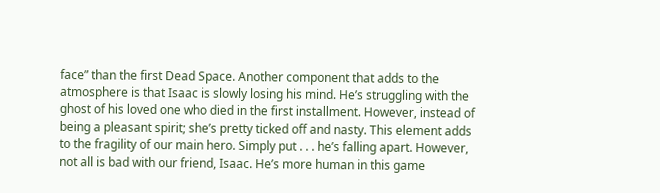face” than the first Dead Space. Another component that adds to the atmosphere is that Isaac is slowly losing his mind. He’s struggling with the ghost of his loved one who died in the first installment. However, instead of being a pleasant spirit; she’s pretty ticked off and nasty. This element adds to the fragility of our main hero. Simply put . . . he’s falling apart. However, not all is bad with our friend, Isaac. He’s more human in this game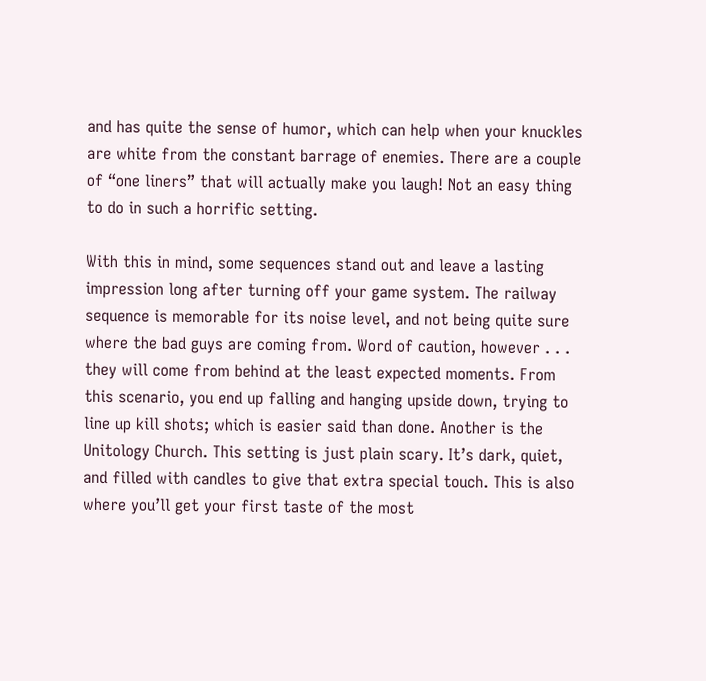and has quite the sense of humor, which can help when your knuckles are white from the constant barrage of enemies. There are a couple of “one liners” that will actually make you laugh! Not an easy thing to do in such a horrific setting.

With this in mind, some sequences stand out and leave a lasting impression long after turning off your game system. The railway sequence is memorable for its noise level, and not being quite sure where the bad guys are coming from. Word of caution, however . . . they will come from behind at the least expected moments. From this scenario, you end up falling and hanging upside down, trying to line up kill shots; which is easier said than done. Another is the Unitology Church. This setting is just plain scary. It’s dark, quiet, and filled with candles to give that extra special touch. This is also where you’ll get your first taste of the most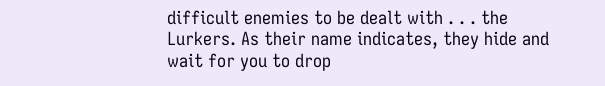difficult enemies to be dealt with . . . the Lurkers. As their name indicates, they hide and wait for you to drop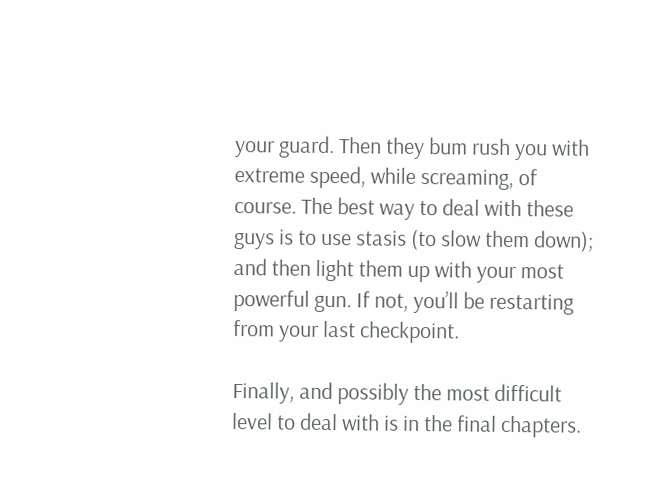your guard. Then they bum rush you with extreme speed, while screaming, of course. The best way to deal with these guys is to use stasis (to slow them down); and then light them up with your most powerful gun. If not, you’ll be restarting from your last checkpoint.

Finally, and possibly the most difficult level to deal with is in the final chapters.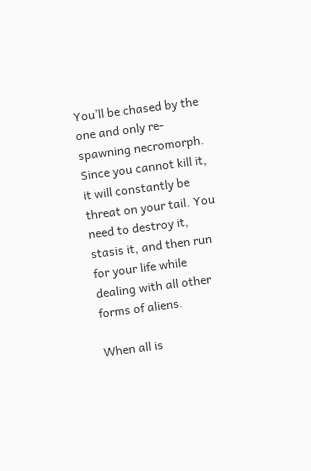You’ll be chased by the one and only re-spawning necromorph. Since you cannot kill it, it will constantly be threat on your tail. You need to destroy it, stasis it, and then run for your life while dealing with all other forms of aliens.

When all is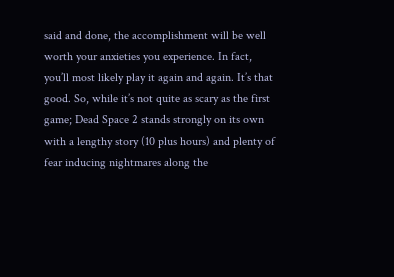said and done, the accomplishment will be well worth your anxieties you experience. In fact, you’ll most likely play it again and again. It’s that good. So, while it’s not quite as scary as the first game; Dead Space 2 stands strongly on its own with a lengthy story (10 plus hours) and plenty of fear inducing nightmares along the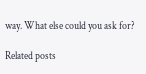way. What else could you ask for?

Related posts